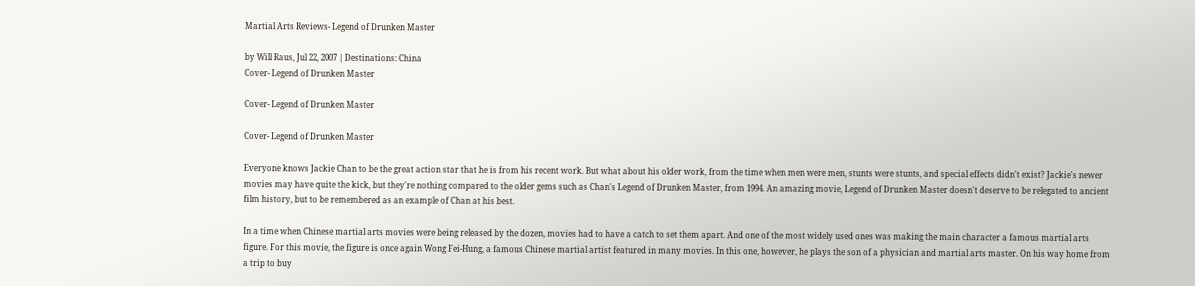Martial Arts Reviews- Legend of Drunken Master

by Will Raus, Jul 22, 2007 | Destinations: China
Cover- Legend of Drunken Master

Cover- Legend of Drunken Master

Cover- Legend of Drunken Master

Everyone knows Jackie Chan to be the great action star that he is from his recent work. But what about his older work, from the time when men were men, stunts were stunts, and special effects didn't exist? Jackie's newer movies may have quite the kick, but they're nothing compared to the older gems such as Chan's Legend of Drunken Master, from 1994. An amazing movie, Legend of Drunken Master doesn't deserve to be relegated to ancient film history, but to be remembered as an example of Chan at his best.

In a time when Chinese martial arts movies were being released by the dozen, movies had to have a catch to set them apart. And one of the most widely used ones was making the main character a famous martial arts figure. For this movie, the figure is once again Wong Fei-Hung, a famous Chinese martial artist featured in many movies. In this one, however, he plays the son of a physician and martial arts master. On his way home from a trip to buy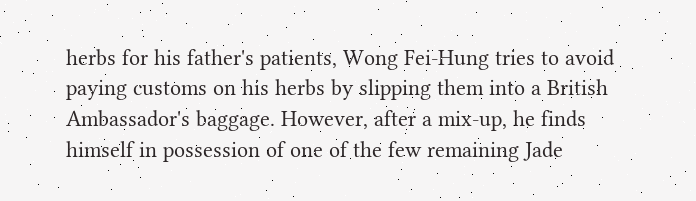herbs for his father's patients, Wong Fei-Hung tries to avoid paying customs on his herbs by slipping them into a British Ambassador's baggage. However, after a mix-up, he finds himself in possession of one of the few remaining Jade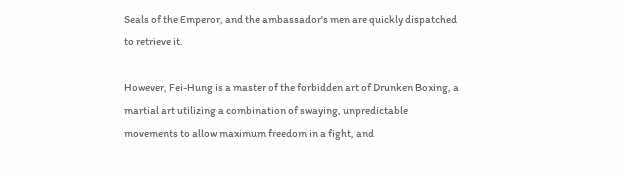Seals of the Emperor, and the ambassador's men are quickly dispatched to retrieve it.

However, Fei-Hung is a master of the forbidden art of Drunken Boxing, a martial art utilizing a combination of swaying, unpredictable movements to allow maximum freedom in a fight, and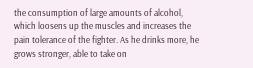the consumption of large amounts of alcohol, which loosens up the muscles and increases the pain tolerance of the fighter. As he drinks more, he grows stronger, able to take on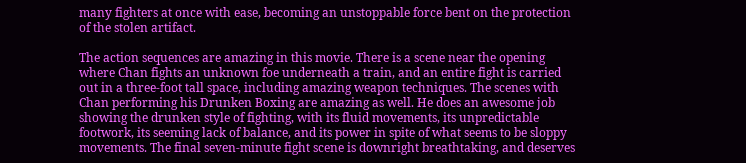many fighters at once with ease, becoming an unstoppable force bent on the protection of the stolen artifact.

The action sequences are amazing in this movie. There is a scene near the opening where Chan fights an unknown foe underneath a train, and an entire fight is carried out in a three-foot tall space, including amazing weapon techniques. The scenes with Chan performing his Drunken Boxing are amazing as well. He does an awesome job showing the drunken style of fighting, with its fluid movements, its unpredictable footwork, its seeming lack of balance, and its power in spite of what seems to be sloppy movements. The final seven-minute fight scene is downright breathtaking, and deserves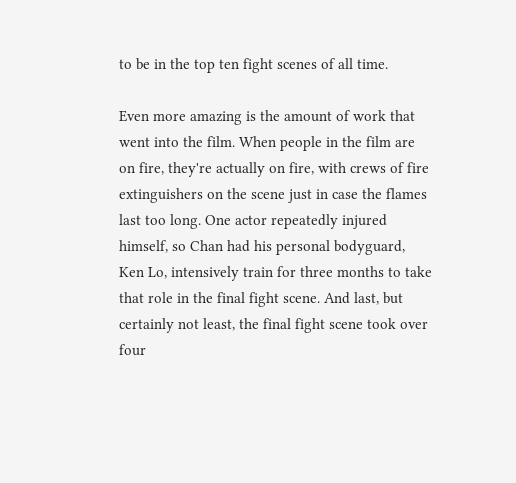to be in the top ten fight scenes of all time.

Even more amazing is the amount of work that went into the film. When people in the film are on fire, they're actually on fire, with crews of fire extinguishers on the scene just in case the flames last too long. One actor repeatedly injured himself, so Chan had his personal bodyguard, Ken Lo, intensively train for three months to take that role in the final fight scene. And last, but certainly not least, the final fight scene took over four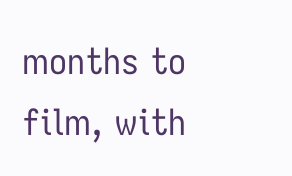months to film, with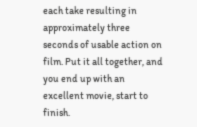each take resulting in approximately three seconds of usable action on film. Put it all together, and you end up with an excellent movie, start to finish.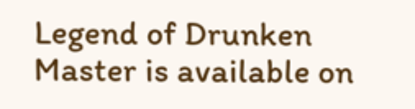Legend of Drunken Master is available on